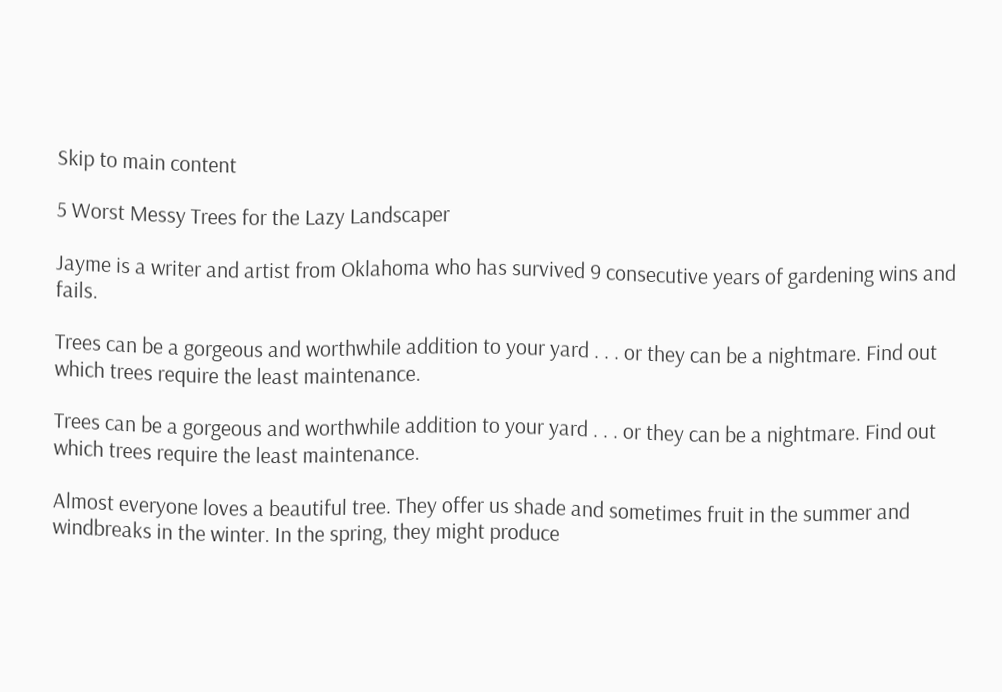Skip to main content

5 Worst Messy Trees for the Lazy Landscaper

Jayme is a writer and artist from Oklahoma who has survived 9 consecutive years of gardening wins and fails.

Trees can be a gorgeous and worthwhile addition to your yard . . . or they can be a nightmare. Find out which trees require the least maintenance.

Trees can be a gorgeous and worthwhile addition to your yard . . . or they can be a nightmare. Find out which trees require the least maintenance.

Almost everyone loves a beautiful tree. They offer us shade and sometimes fruit in the summer and windbreaks in the winter. In the spring, they might produce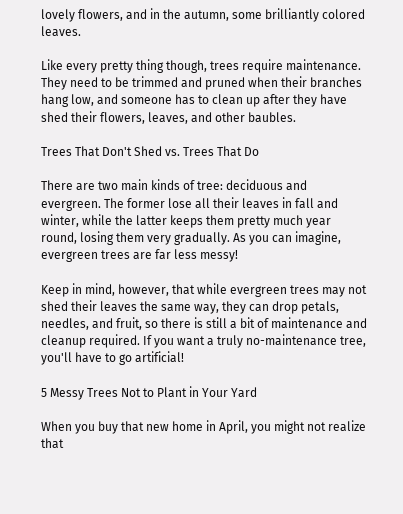lovely flowers, and in the autumn, some brilliantly colored leaves.

Like every pretty thing though, trees require maintenance. They need to be trimmed and pruned when their branches hang low, and someone has to clean up after they have shed their flowers, leaves, and other baubles.

Trees That Don't Shed vs. Trees That Do

There are two main kinds of tree: deciduous and evergreen. The former lose all their leaves in fall and winter, while the latter keeps them pretty much year round, losing them very gradually. As you can imagine, evergreen trees are far less messy!

Keep in mind, however, that while evergreen trees may not shed their leaves the same way, they can drop petals, needles, and fruit, so there is still a bit of maintenance and cleanup required. If you want a truly no-maintenance tree, you'll have to go artificial!

5 Messy Trees Not to Plant in Your Yard

When you buy that new home in April, you might not realize that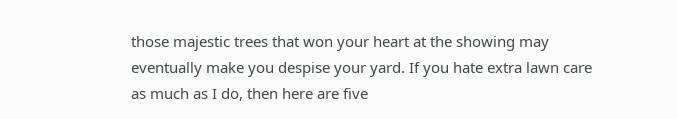those majestic trees that won your heart at the showing may eventually make you despise your yard. If you hate extra lawn care as much as I do, then here are five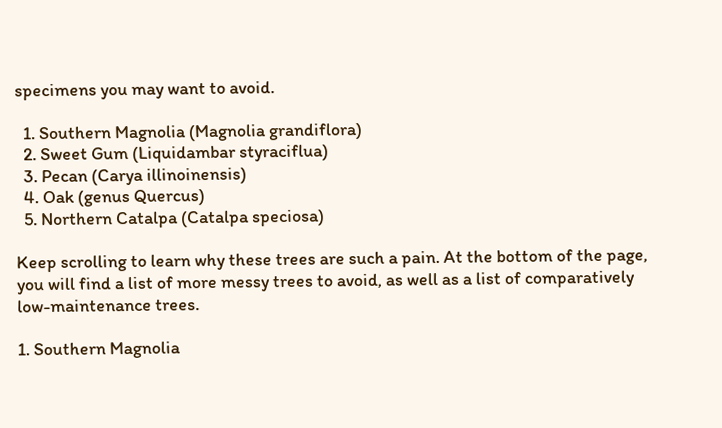specimens you may want to avoid.

  1. Southern Magnolia (Magnolia grandiflora)
  2. Sweet Gum (Liquidambar styraciflua)
  3. Pecan (Carya illinoinensis)
  4. Oak (genus Quercus)
  5. Northern Catalpa (Catalpa speciosa)

Keep scrolling to learn why these trees are such a pain. At the bottom of the page, you will find a list of more messy trees to avoid, as well as a list of comparatively low-maintenance trees.

1. Southern Magnolia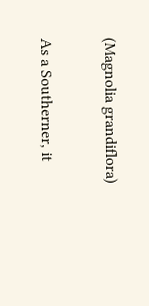(Magnolia grandiflora)

As a Southerner, it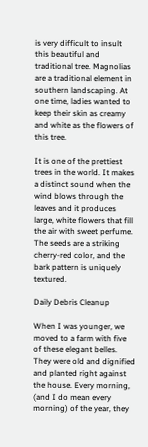is very difficult to insult this beautiful and traditional tree. Magnolias are a traditional element in southern landscaping. At one time, ladies wanted to keep their skin as creamy and white as the flowers of this tree.

It is one of the prettiest trees in the world. It makes a distinct sound when the wind blows through the leaves and it produces large, white flowers that fill the air with sweet perfume. The seeds are a striking cherry-red color, and the bark pattern is uniquely textured.

Daily Debris Cleanup

When I was younger, we moved to a farm with five of these elegant belles. They were old and dignified and planted right against the house. Every morning, (and I do mean every morning) of the year, they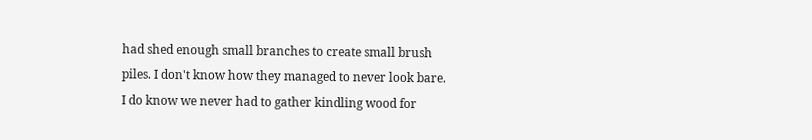had shed enough small branches to create small brush piles. I don't know how they managed to never look bare. I do know we never had to gather kindling wood for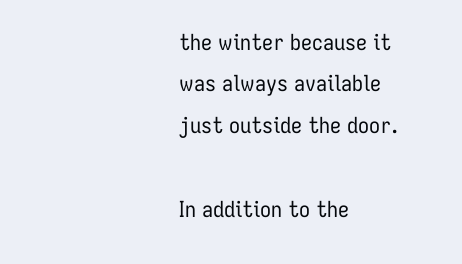the winter because it was always available just outside the door.

In addition to the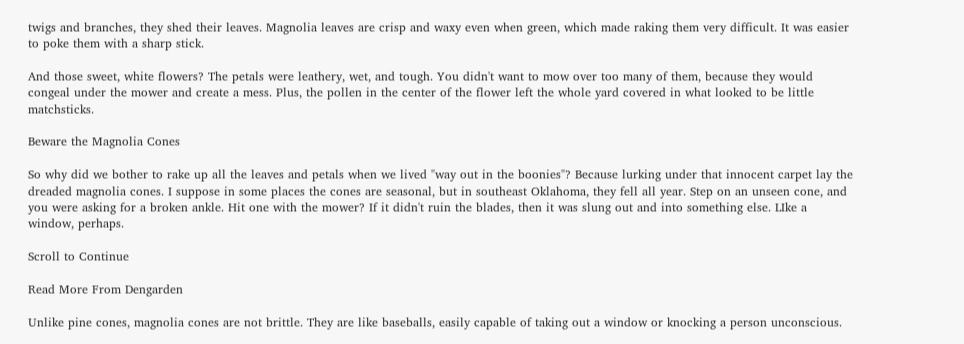twigs and branches, they shed their leaves. Magnolia leaves are crisp and waxy even when green, which made raking them very difficult. It was easier to poke them with a sharp stick.

And those sweet, white flowers? The petals were leathery, wet, and tough. You didn't want to mow over too many of them, because they would congeal under the mower and create a mess. Plus, the pollen in the center of the flower left the whole yard covered in what looked to be little matchsticks.

Beware the Magnolia Cones

So why did we bother to rake up all the leaves and petals when we lived "way out in the boonies"? Because lurking under that innocent carpet lay the dreaded magnolia cones. I suppose in some places the cones are seasonal, but in southeast Oklahoma, they fell all year. Step on an unseen cone, and you were asking for a broken ankle. Hit one with the mower? If it didn't ruin the blades, then it was slung out and into something else. LIke a window, perhaps.

Scroll to Continue

Read More From Dengarden

Unlike pine cones, magnolia cones are not brittle. They are like baseballs, easily capable of taking out a window or knocking a person unconscious.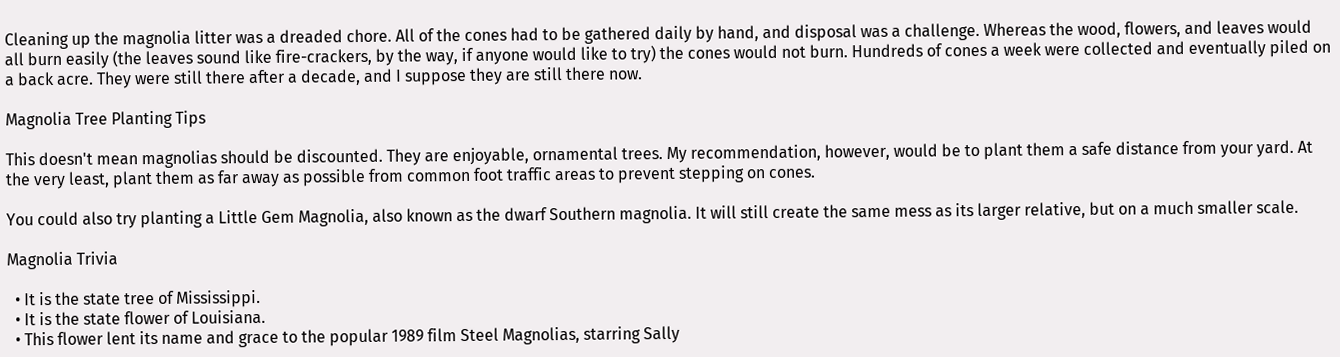Cleaning up the magnolia litter was a dreaded chore. All of the cones had to be gathered daily by hand, and disposal was a challenge. Whereas the wood, flowers, and leaves would all burn easily (the leaves sound like fire-crackers, by the way, if anyone would like to try) the cones would not burn. Hundreds of cones a week were collected and eventually piled on a back acre. They were still there after a decade, and I suppose they are still there now.

Magnolia Tree Planting Tips

This doesn't mean magnolias should be discounted. They are enjoyable, ornamental trees. My recommendation, however, would be to plant them a safe distance from your yard. At the very least, plant them as far away as possible from common foot traffic areas to prevent stepping on cones.

You could also try planting a Little Gem Magnolia, also known as the dwarf Southern magnolia. It will still create the same mess as its larger relative, but on a much smaller scale.

Magnolia Trivia

  • It is the state tree of Mississippi.
  • It is the state flower of Louisiana.
  • This flower lent its name and grace to the popular 1989 film Steel Magnolias, starring Sally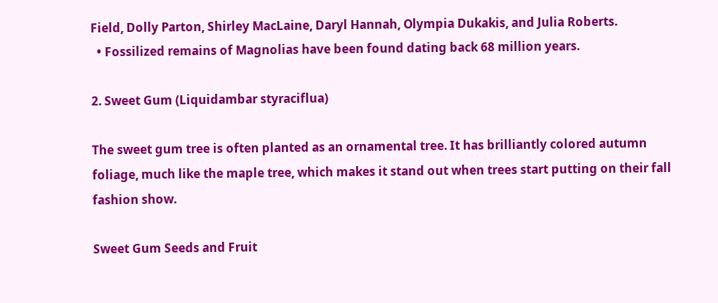Field, Dolly Parton, Shirley MacLaine, Daryl Hannah, Olympia Dukakis, and Julia Roberts.
  • Fossilized remains of Magnolias have been found dating back 68 million years.

2. Sweet Gum (Liquidambar styraciflua)

The sweet gum tree is often planted as an ornamental tree. It has brilliantly colored autumn foliage, much like the maple tree, which makes it stand out when trees start putting on their fall fashion show.

Sweet Gum Seeds and Fruit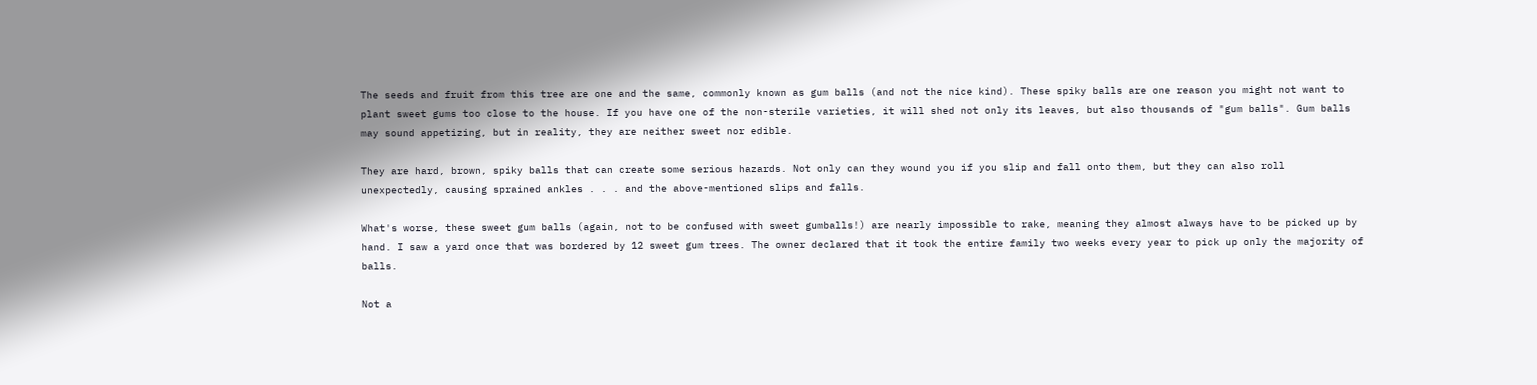The seeds and fruit from this tree are one and the same, commonly known as gum balls (and not the nice kind). These spiky balls are one reason you might not want to plant sweet gums too close to the house. If you have one of the non-sterile varieties, it will shed not only its leaves, but also thousands of "gum balls". Gum balls may sound appetizing, but in reality, they are neither sweet nor edible.

They are hard, brown, spiky balls that can create some serious hazards. Not only can they wound you if you slip and fall onto them, but they can also roll unexpectedly, causing sprained ankles . . . and the above-mentioned slips and falls.

What's worse, these sweet gum balls (again, not to be confused with sweet gumballs!) are nearly impossible to rake, meaning they almost always have to be picked up by hand. I saw a yard once that was bordered by 12 sweet gum trees. The owner declared that it took the entire family two weeks every year to pick up only the majority of balls.

Not a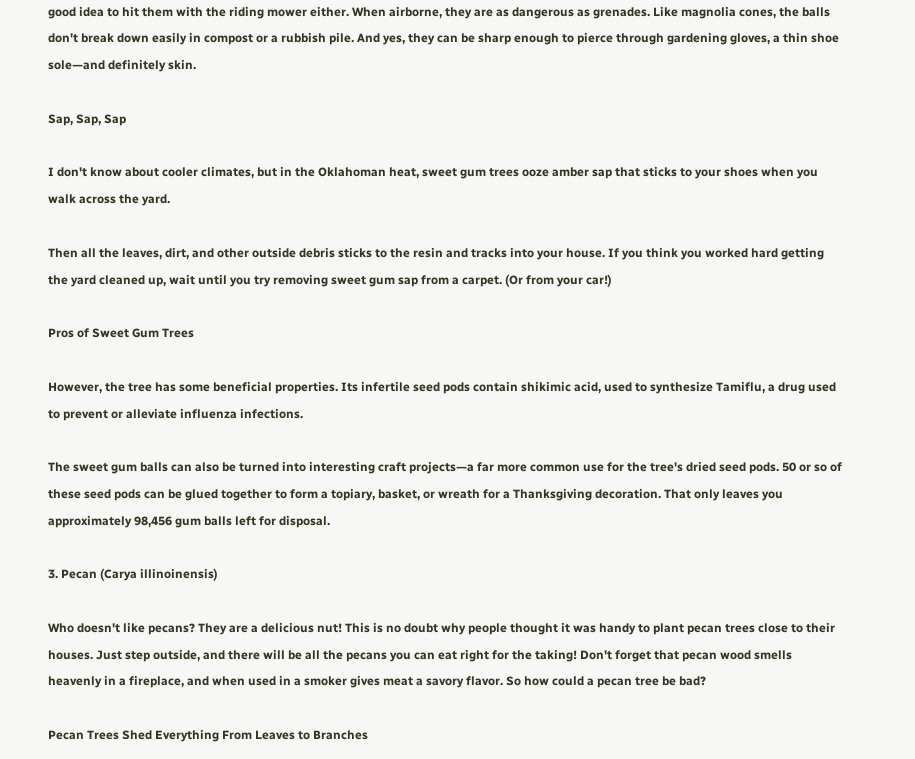good idea to hit them with the riding mower either. When airborne, they are as dangerous as grenades. Like magnolia cones, the balls don't break down easily in compost or a rubbish pile. And yes, they can be sharp enough to pierce through gardening gloves, a thin shoe sole—and definitely skin.

Sap, Sap, Sap

I don't know about cooler climates, but in the Oklahoman heat, sweet gum trees ooze amber sap that sticks to your shoes when you walk across the yard.

Then all the leaves, dirt, and other outside debris sticks to the resin and tracks into your house. If you think you worked hard getting the yard cleaned up, wait until you try removing sweet gum sap from a carpet. (Or from your car!)

Pros of Sweet Gum Trees

However, the tree has some beneficial properties. Its infertile seed pods contain shikimic acid, used to synthesize Tamiflu, a drug used to prevent or alleviate influenza infections.

The sweet gum balls can also be turned into interesting craft projects—a far more common use for the tree's dried seed pods. 50 or so of these seed pods can be glued together to form a topiary, basket, or wreath for a Thanksgiving decoration. That only leaves you approximately 98,456 gum balls left for disposal.

3. Pecan (Carya illinoinensis)

Who doesn't like pecans? They are a delicious nut! This is no doubt why people thought it was handy to plant pecan trees close to their houses. Just step outside, and there will be all the pecans you can eat right for the taking! Don't forget that pecan wood smells heavenly in a fireplace, and when used in a smoker gives meat a savory flavor. So how could a pecan tree be bad?

Pecan Trees Shed Everything From Leaves to Branches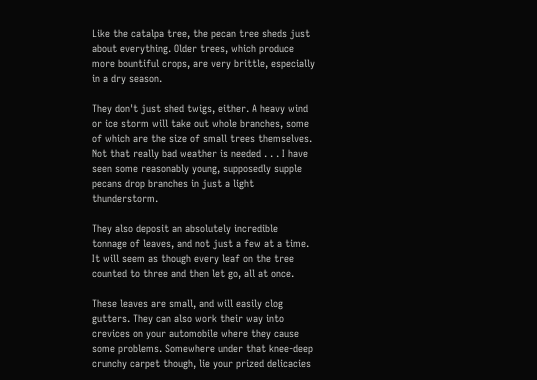Like the catalpa tree, the pecan tree sheds just about everything. Older trees, which produce more bountiful crops, are very brittle, especially in a dry season.

They don't just shed twigs, either. A heavy wind or ice storm will take out whole branches, some of which are the size of small trees themselves. Not that really bad weather is needed . . . I have seen some reasonably young, supposedly supple pecans drop branches in just a light thunderstorm.

They also deposit an absolutely incredible tonnage of leaves, and not just a few at a time. It will seem as though every leaf on the tree counted to three and then let go, all at once.

These leaves are small, and will easily clog gutters. They can also work their way into crevices on your automobile where they cause some problems. Somewhere under that knee-deep crunchy carpet though, lie your prized delicacies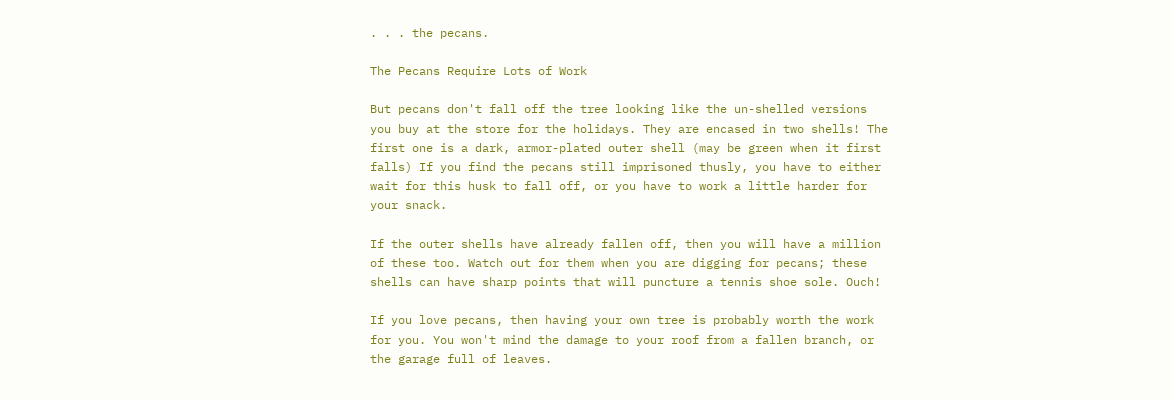. . . the pecans.

The Pecans Require Lots of Work

But pecans don't fall off the tree looking like the un-shelled versions you buy at the store for the holidays. They are encased in two shells! The first one is a dark, armor-plated outer shell (may be green when it first falls) If you find the pecans still imprisoned thusly, you have to either wait for this husk to fall off, or you have to work a little harder for your snack.

If the outer shells have already fallen off, then you will have a million of these too. Watch out for them when you are digging for pecans; these shells can have sharp points that will puncture a tennis shoe sole. Ouch!

If you love pecans, then having your own tree is probably worth the work for you. You won't mind the damage to your roof from a fallen branch, or the garage full of leaves.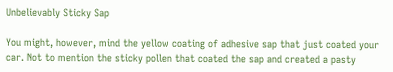Unbelievably Sticky Sap

You might, however, mind the yellow coating of adhesive sap that just coated your car. Not to mention the sticky pollen that coated the sap and created a pasty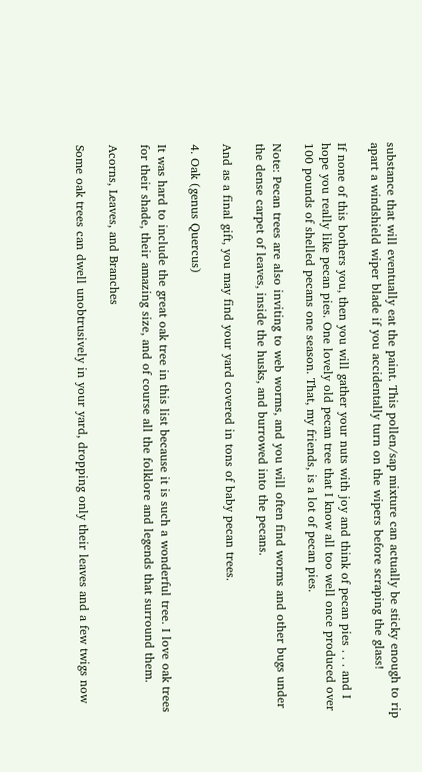substance that will eventually eat the paint. This pollen/sap mixture can actually be sticky enough to rip apart a windshield wiper blade if you accidentally turn on the wipers before scraping the glass!

If none of this bothers you, then you will gather your nuts with joy and think of pecan pies . . . and I hope you really like pecan pies. One lovely old pecan tree that I know all too well once produced over 100 pounds of shelled pecans one season. That, my friends, is a lot of pecan pies.

Note: Pecan trees are also inviting to web worms, and you will often find worms and other bugs under the dense carpet of leaves, inside the husks, and burrowed into the pecans.

And as a final gift, you may find your yard covered in tons of baby pecan trees.

4. Oak (genus Quercus)

It was hard to include the great oak tree in this list because it is such a wonderful tree. I love oak trees for their shade, their amazing size, and of course all the folklore and legends that surround them.

Acorns, Leaves, and Branches

Some oak trees can dwell unobtrusively in your yard, dropping only their leaves and a few twigs now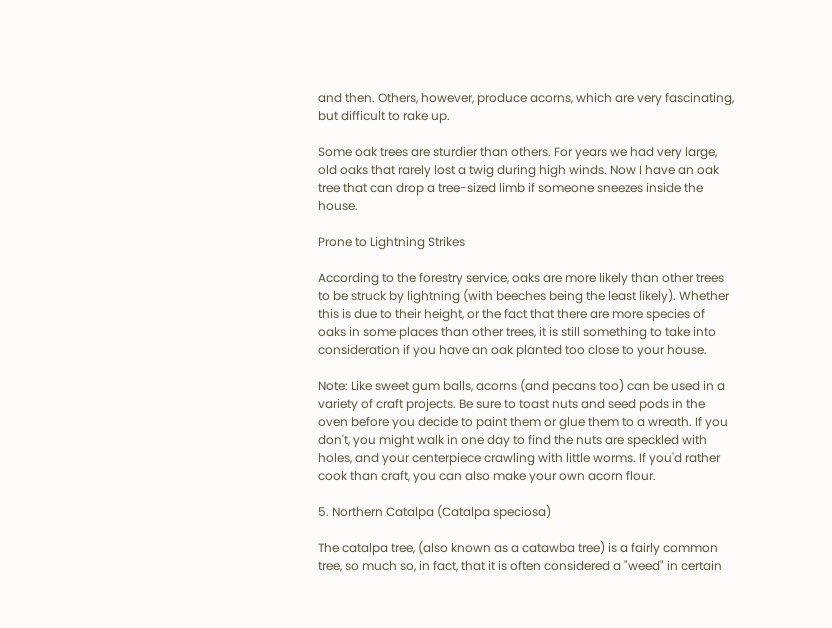and then. Others, however, produce acorns, which are very fascinating, but difficult to rake up.

Some oak trees are sturdier than others. For years we had very large, old oaks that rarely lost a twig during high winds. Now I have an oak tree that can drop a tree-sized limb if someone sneezes inside the house.

Prone to Lightning Strikes

According to the forestry service, oaks are more likely than other trees to be struck by lightning (with beeches being the least likely). Whether this is due to their height, or the fact that there are more species of oaks in some places than other trees, it is still something to take into consideration if you have an oak planted too close to your house.

Note: Like sweet gum balls, acorns (and pecans too) can be used in a variety of craft projects. Be sure to toast nuts and seed pods in the oven before you decide to paint them or glue them to a wreath. If you don't, you might walk in one day to find the nuts are speckled with holes, and your centerpiece crawling with little worms. If you'd rather cook than craft, you can also make your own acorn flour.

5. Northern Catalpa (Catalpa speciosa)

The catalpa tree, (also known as a catawba tree) is a fairly common tree, so much so, in fact, that it is often considered a "weed" in certain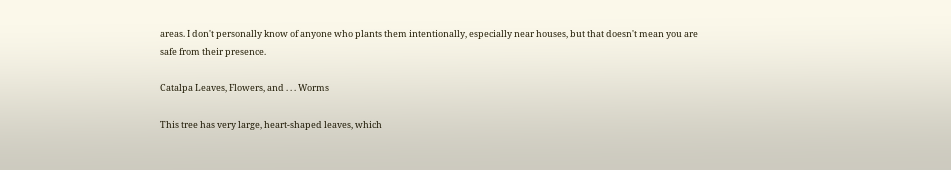areas. I don't personally know of anyone who plants them intentionally, especially near houses, but that doesn't mean you are safe from their presence.

Catalpa Leaves, Flowers, and . . . Worms

This tree has very large, heart-shaped leaves, which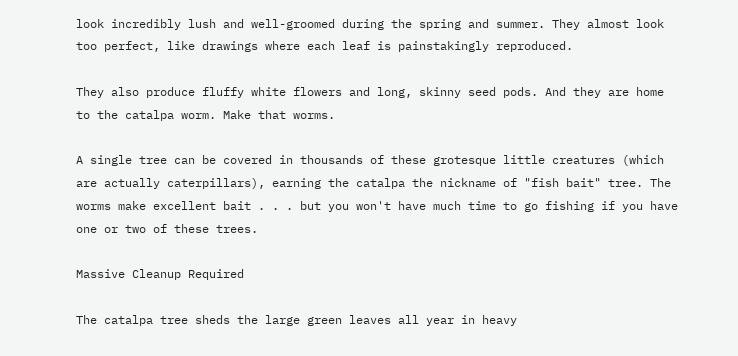look incredibly lush and well-groomed during the spring and summer. They almost look too perfect, like drawings where each leaf is painstakingly reproduced.

They also produce fluffy white flowers and long, skinny seed pods. And they are home to the catalpa worm. Make that worms.

A single tree can be covered in thousands of these grotesque little creatures (which are actually caterpillars), earning the catalpa the nickname of "fish bait" tree. The worms make excellent bait . . . but you won't have much time to go fishing if you have one or two of these trees.

Massive Cleanup Required

The catalpa tree sheds the large green leaves all year in heavy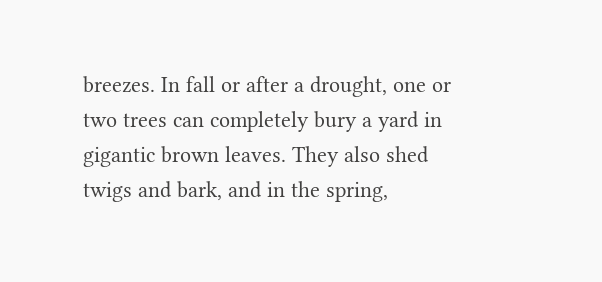breezes. In fall or after a drought, one or two trees can completely bury a yard in gigantic brown leaves. They also shed twigs and bark, and in the spring,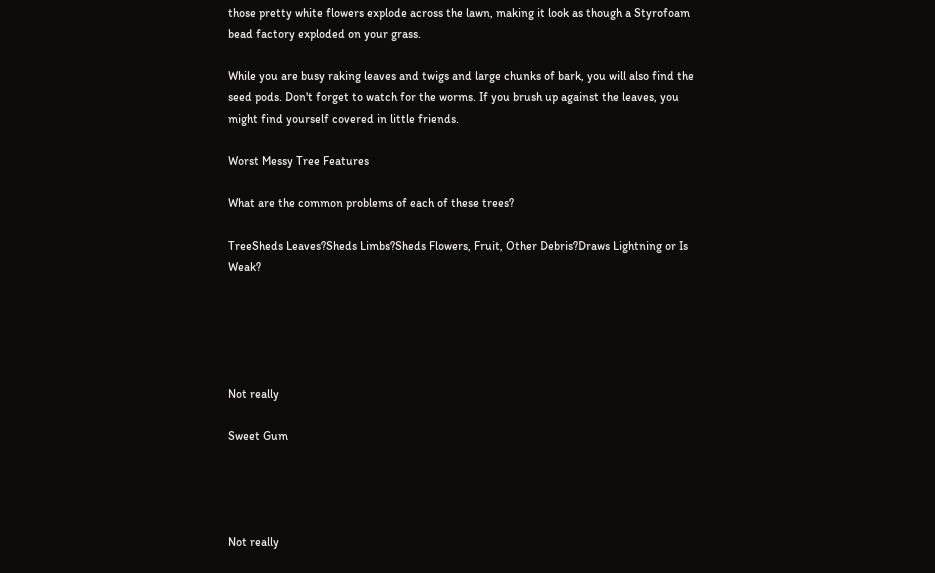those pretty white flowers explode across the lawn, making it look as though a Styrofoam bead factory exploded on your grass.

While you are busy raking leaves and twigs and large chunks of bark, you will also find the seed pods. Don't forget to watch for the worms. If you brush up against the leaves, you might find yourself covered in little friends.

Worst Messy Tree Features

What are the common problems of each of these trees?

TreeSheds Leaves?Sheds Limbs?Sheds Flowers, Fruit, Other Debris?Draws Lightning or Is Weak?





Not really

Sweet Gum




Not really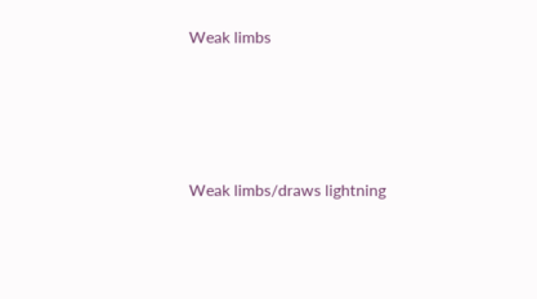Weak limbs





Weak limbs/draws lightning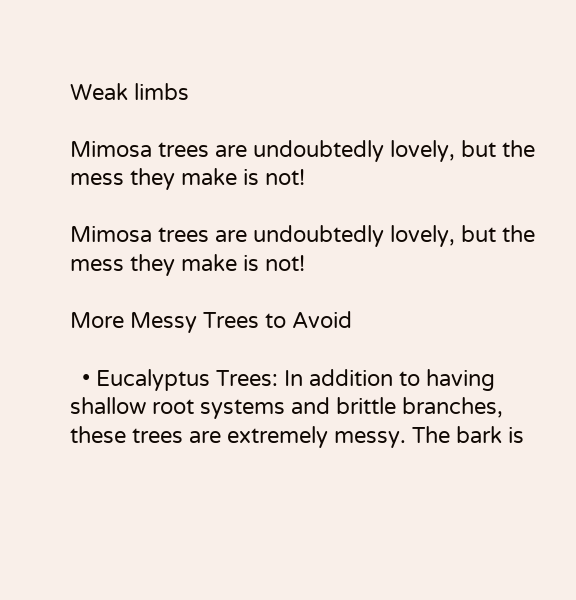Weak limbs

Mimosa trees are undoubtedly lovely, but the mess they make is not!

Mimosa trees are undoubtedly lovely, but the mess they make is not!

More Messy Trees to Avoid

  • Eucalyptus Trees: In addition to having shallow root systems and brittle branches, these trees are extremely messy. The bark is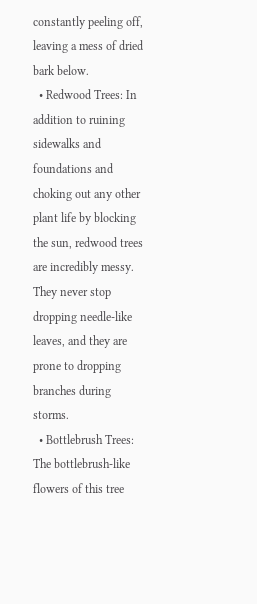constantly peeling off, leaving a mess of dried bark below.
  • Redwood Trees: In addition to ruining sidewalks and foundations and choking out any other plant life by blocking the sun, redwood trees are incredibly messy. They never stop dropping needle-like leaves, and they are prone to dropping branches during storms.
  • Bottlebrush Trees: The bottlebrush-like flowers of this tree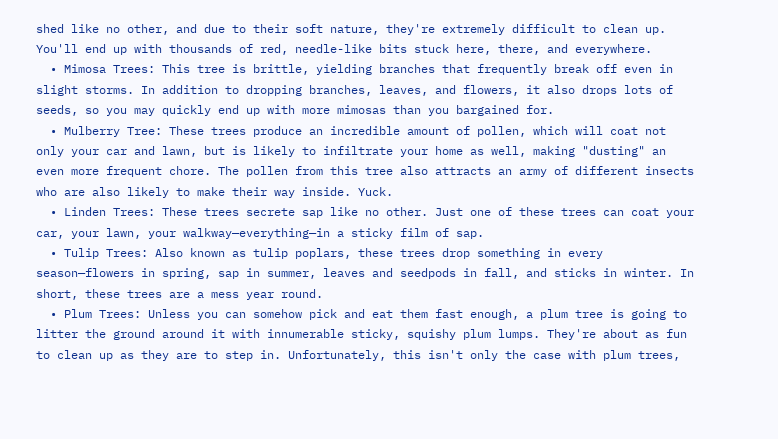shed like no other, and due to their soft nature, they're extremely difficult to clean up. You'll end up with thousands of red, needle-like bits stuck here, there, and everywhere.
  • Mimosa Trees: This tree is brittle, yielding branches that frequently break off even in slight storms. In addition to dropping branches, leaves, and flowers, it also drops lots of seeds, so you may quickly end up with more mimosas than you bargained for.
  • Mulberry Tree: These trees produce an incredible amount of pollen, which will coat not only your car and lawn, but is likely to infiltrate your home as well, making "dusting" an even more frequent chore. The pollen from this tree also attracts an army of different insects who are also likely to make their way inside. Yuck.
  • Linden Trees: These trees secrete sap like no other. Just one of these trees can coat your car, your lawn, your walkway—everything—in a sticky film of sap.
  • Tulip Trees: Also known as tulip poplars, these trees drop something in every season—flowers in spring, sap in summer, leaves and seedpods in fall, and sticks in winter. In short, these trees are a mess year round.
  • Plum Trees: Unless you can somehow pick and eat them fast enough, a plum tree is going to litter the ground around it with innumerable sticky, squishy plum lumps. They're about as fun to clean up as they are to step in. Unfortunately, this isn't only the case with plum trees,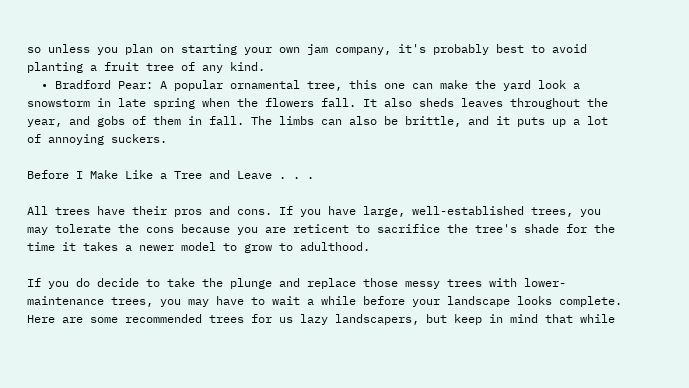so unless you plan on starting your own jam company, it's probably best to avoid planting a fruit tree of any kind.
  • Bradford Pear: A popular ornamental tree, this one can make the yard look a snowstorm in late spring when the flowers fall. It also sheds leaves throughout the year, and gobs of them in fall. The limbs can also be brittle, and it puts up a lot of annoying suckers.

Before I Make Like a Tree and Leave . . .

All trees have their pros and cons. If you have large, well-established trees, you may tolerate the cons because you are reticent to sacrifice the tree's shade for the time it takes a newer model to grow to adulthood.

If you do decide to take the plunge and replace those messy trees with lower-maintenance trees, you may have to wait a while before your landscape looks complete. Here are some recommended trees for us lazy landscapers, but keep in mind that while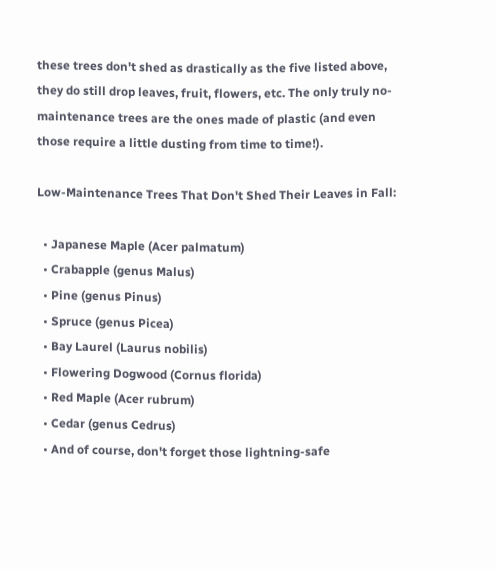these trees don't shed as drastically as the five listed above, they do still drop leaves, fruit, flowers, etc. The only truly no-maintenance trees are the ones made of plastic (and even those require a little dusting from time to time!).

Low-Maintenance Trees That Don't Shed Their Leaves in Fall:

  • Japanese Maple (Acer palmatum)
  • Crabapple (genus Malus)
  • Pine (genus Pinus)
  • Spruce (genus Picea)
  • Bay Laurel (Laurus nobilis)
  • Flowering Dogwood (Cornus florida)
  • Red Maple (Acer rubrum)
  • Cedar (genus Cedrus)
  • And of course, don't forget those lightning-safe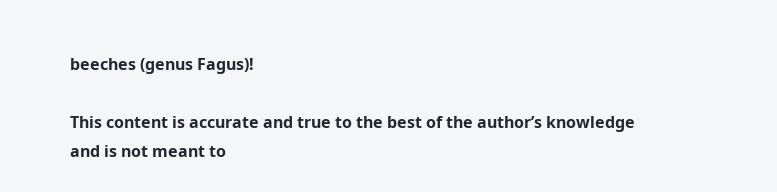beeches (genus Fagus)!

This content is accurate and true to the best of the author’s knowledge and is not meant to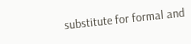substitute for formal and